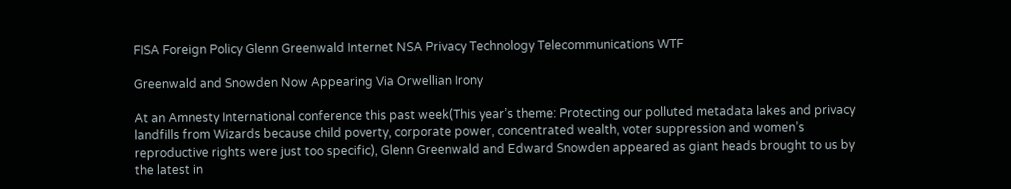FISA Foreign Policy Glenn Greenwald Internet NSA Privacy Technology Telecommunications WTF

Greenwald and Snowden Now Appearing Via Orwellian Irony

At an Amnesty International conference this past week(This year’s theme: Protecting our polluted metadata lakes and privacy landfills from Wizards because child poverty, corporate power, concentrated wealth, voter suppression and women’s reproductive rights were just too specific), Glenn Greenwald and Edward Snowden appeared as giant heads brought to us by the latest in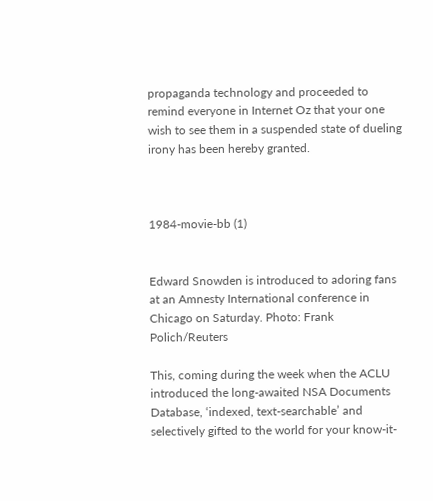propaganda technology and proceeded to remind everyone in Internet Oz that your one wish to see them in a suspended state of dueling irony has been hereby granted.



1984-movie-bb (1)


Edward Snowden is introduced to adoring fans at an Amnesty International conference in Chicago on Saturday. Photo: Frank Polich/Reuters

This, coming during the week when the ACLU introduced the long-awaited NSA Documents Database, ‘indexed, text-searchable’ and selectively gifted to the world for your know-it-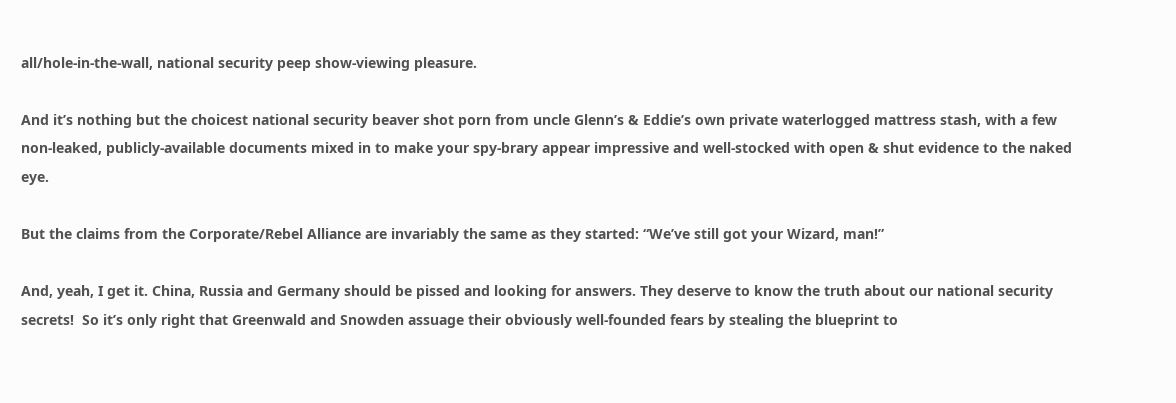all/hole-in-the-wall, national security peep show-viewing pleasure.

And it’s nothing but the choicest national security beaver shot porn from uncle Glenn’s & Eddie’s own private waterlogged mattress stash, with a few non-leaked, publicly-available documents mixed in to make your spy-brary appear impressive and well-stocked with open & shut evidence to the naked eye.

But the claims from the Corporate/Rebel Alliance are invariably the same as they started: “We’ve still got your Wizard, man!”

And, yeah, I get it. China, Russia and Germany should be pissed and looking for answers. They deserve to know the truth about our national security secrets!  So it’s only right that Greenwald and Snowden assuage their obviously well-founded fears by stealing the blueprint to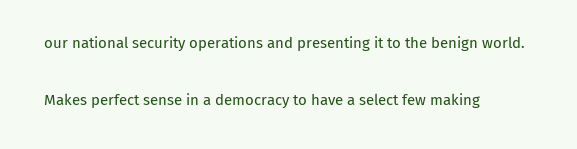our national security operations and presenting it to the benign world.

Makes perfect sense in a democracy to have a select few making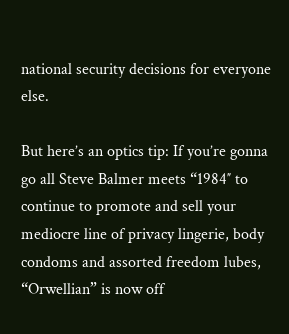national security decisions for everyone else.

But here’s an optics tip: If you’re gonna go all Steve Balmer meets “1984″ to continue to promote and sell your mediocre line of privacy lingerie, body condoms and assorted freedom lubes, “Orwellian” is now off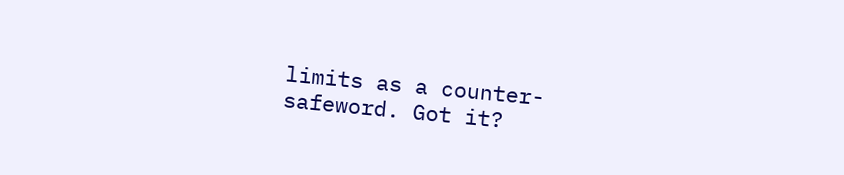limits as a counter-safeword. Got it?